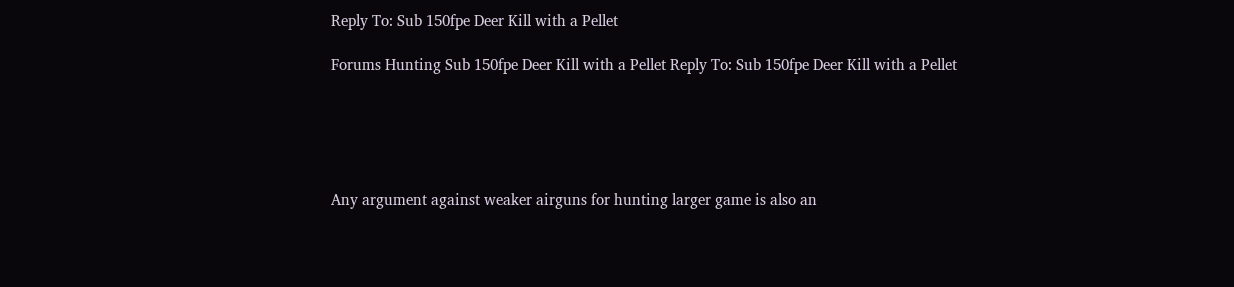Reply To: Sub 150fpe Deer Kill with a Pellet

Forums Hunting Sub 150fpe Deer Kill with a Pellet Reply To: Sub 150fpe Deer Kill with a Pellet





Any argument against weaker airguns for hunting larger game is also an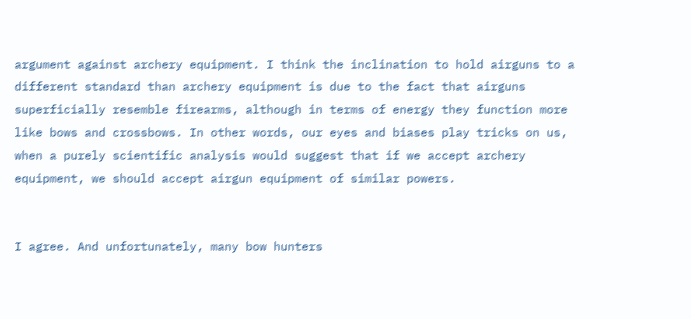argument against archery equipment. I think the inclination to hold airguns to a different standard than archery equipment is due to the fact that airguns superficially resemble firearms, although in terms of energy they function more like bows and crossbows. In other words, our eyes and biases play tricks on us, when a purely scientific analysis would suggest that if we accept archery equipment, we should accept airgun equipment of similar powers.


I agree. And unfortunately, many bow hunters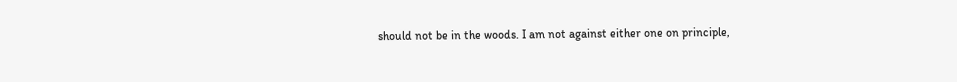should not be in the woods. I am not against either one on principle,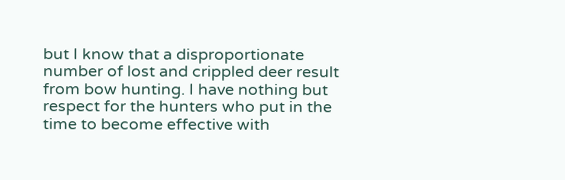but I know that a disproportionate number of lost and crippled deer result from bow hunting. I have nothing but respect for the hunters who put in the time to become effective with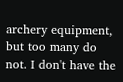archery equipment, but too many do not. I don't have the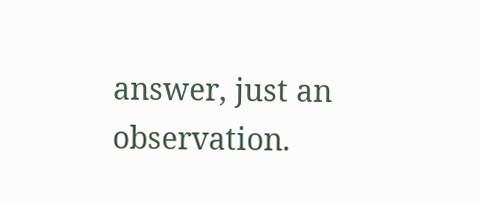answer, just an observation.